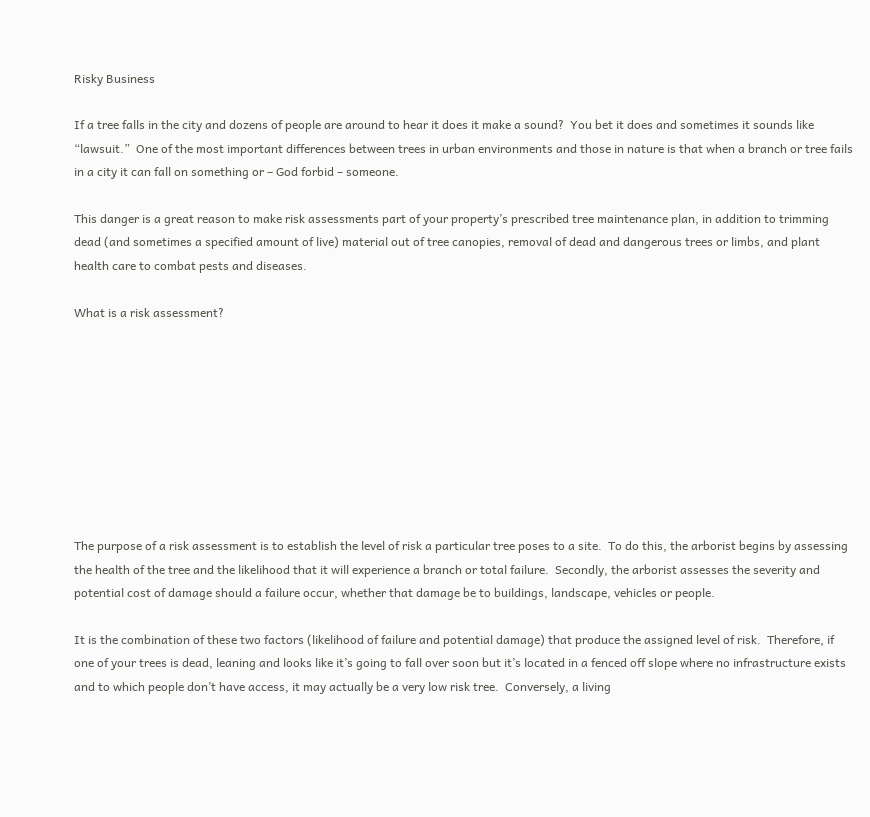Risky Business

If a tree falls in the city and dozens of people are around to hear it does it make a sound?  You bet it does and sometimes it sounds like “lawsuit.”  One of the most important differences between trees in urban environments and those in nature is that when a branch or tree fails in a city it can fall on something or – God forbid – someone.

This danger is a great reason to make risk assessments part of your property’s prescribed tree maintenance plan, in addition to trimming dead (and sometimes a specified amount of live) material out of tree canopies, removal of dead and dangerous trees or limbs, and plant health care to combat pests and diseases.

What is a risk assessment?









The purpose of a risk assessment is to establish the level of risk a particular tree poses to a site.  To do this, the arborist begins by assessing the health of the tree and the likelihood that it will experience a branch or total failure.  Secondly, the arborist assesses the severity and potential cost of damage should a failure occur, whether that damage be to buildings, landscape, vehicles or people.

It is the combination of these two factors (likelihood of failure and potential damage) that produce the assigned level of risk.  Therefore, if one of your trees is dead, leaning and looks like it’s going to fall over soon but it’s located in a fenced off slope where no infrastructure exists and to which people don’t have access, it may actually be a very low risk tree.  Conversely, a living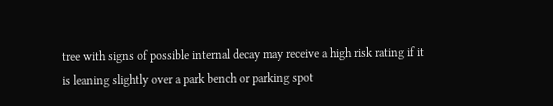tree with signs of possible internal decay may receive a high risk rating if it is leaning slightly over a park bench or parking spot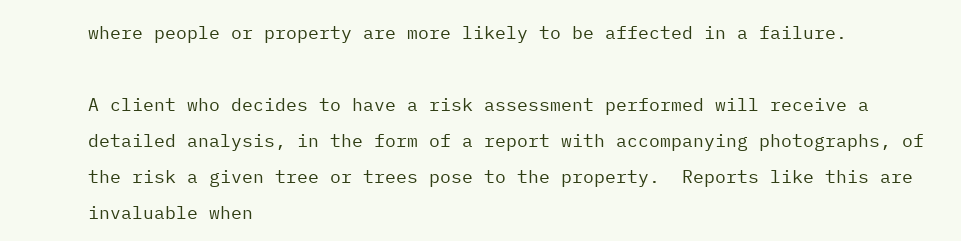where people or property are more likely to be affected in a failure.

A client who decides to have a risk assessment performed will receive a detailed analysis, in the form of a report with accompanying photographs, of the risk a given tree or trees pose to the property.  Reports like this are invaluable when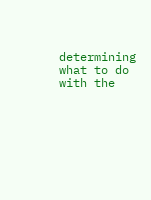determining what to do with the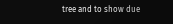tree and to show due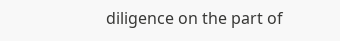diligence on the part of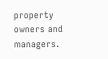property owners and managers.